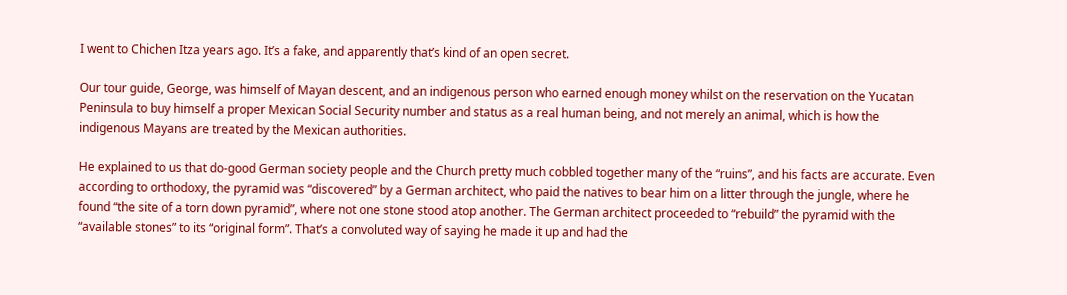I went to Chichen Itza years ago. It’s a fake, and apparently that’s kind of an open secret.

Our tour guide, George, was himself of Mayan descent, and an indigenous person who earned enough money whilst on the reservation on the Yucatan Peninsula to buy himself a proper Mexican Social Security number and status as a real human being, and not merely an animal, which is how the indigenous Mayans are treated by the Mexican authorities.

He explained to us that do-good German society people and the Church pretty much cobbled together many of the “ruins”, and his facts are accurate. Even according to orthodoxy, the pyramid was “discovered” by a German architect, who paid the natives to bear him on a litter through the jungle, where he found “the site of a torn down pyramid”, where not one stone stood atop another. The German architect proceeded to “rebuild” the pyramid with the “available stones” to its “original form”. That’s a convoluted way of saying he made it up and had the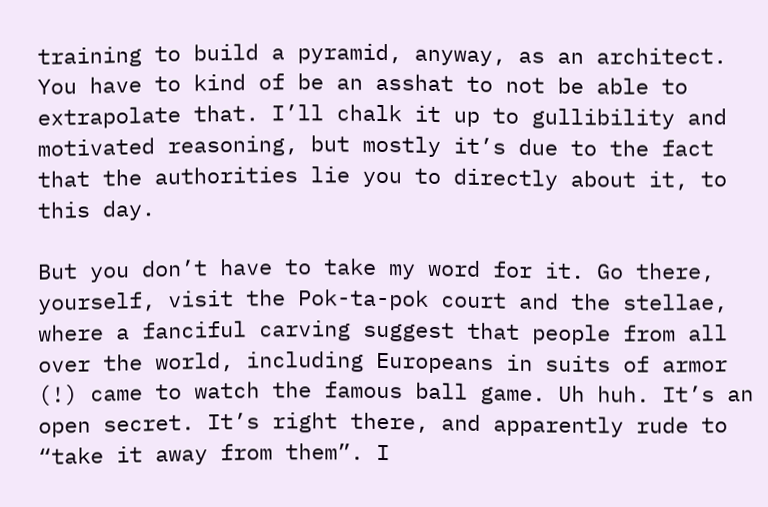training to build a pyramid, anyway, as an architect. You have to kind of be an asshat to not be able to extrapolate that. I’ll chalk it up to gullibility and motivated reasoning, but mostly it’s due to the fact that the authorities lie you to directly about it, to this day.

But you don’t have to take my word for it. Go there, yourself, visit the Pok-ta-pok court and the stellae, where a fanciful carving suggest that people from all over the world, including Europeans in suits of armor (!) came to watch the famous ball game. Uh huh. It’s an open secret. It’s right there, and apparently rude to “take it away from them”. I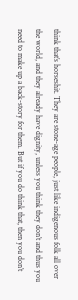think that’s horseshit. They are stone-age people, just like indigenous folk all over the world, and they already have dignity, unless you think they don’t and thus you need to make up a back-story for them. But if you do think that, then you don’t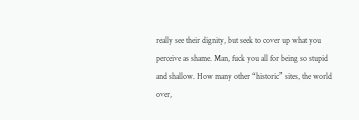really see their dignity, but seek to cover up what you perceive as shame. Man, fuck you all for being so stupid and shallow. How many other “historic” sites, the world over,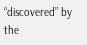“discovered” by the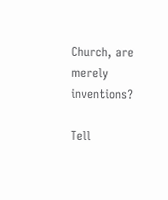Church, are merely inventions?

Tell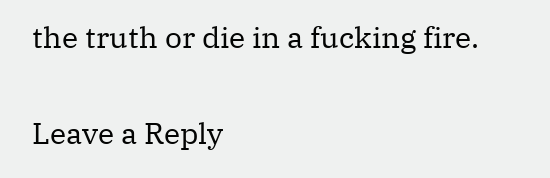the truth or die in a fucking fire.

Leave a Reply